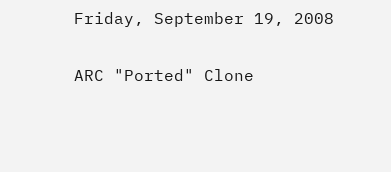Friday, September 19, 2008

ARC "Ported" Clone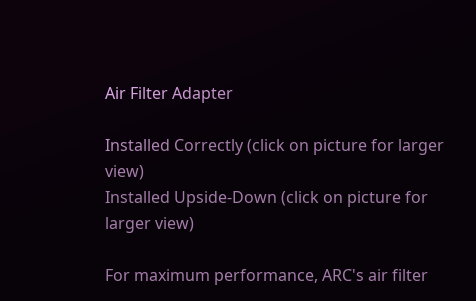Air Filter Adapter

Installed Correctly (click on picture for larger view)
Installed Upside-Down (click on picture for larger view)

For maximum performance, ARC's air filter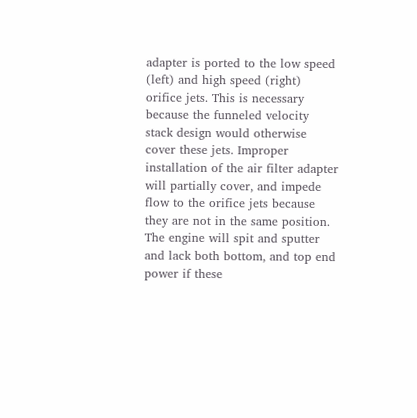adapter is ported to the low speed (left) and high speed (right) orifice jets. This is necessary because the funneled velocity stack design would otherwise cover these jets. Improper installation of the air filter adapter will partially cover, and impede flow to the orifice jets because they are not in the same position. The engine will spit and sputter and lack both bottom, and top end power if these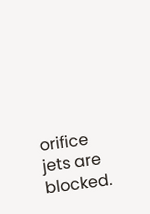orifice jets are blocked.